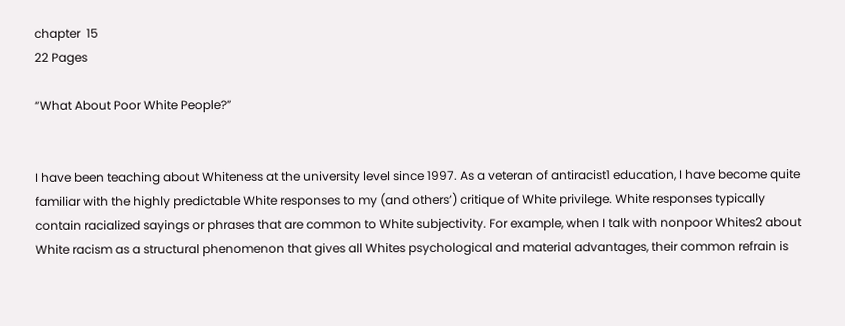chapter  15
22 Pages

“What About Poor White People?”


I have been teaching about Whiteness at the university level since 1997. As a veteran of antiracist1 education, I have become quite familiar with the highly predictable White responses to my (and others’) critique of White privilege. White responses typically contain racialized sayings or phrases that are common to White subjectivity. For example, when I talk with nonpoor Whites2 about White racism as a structural phenomenon that gives all Whites psychological and material advantages, their common refrain is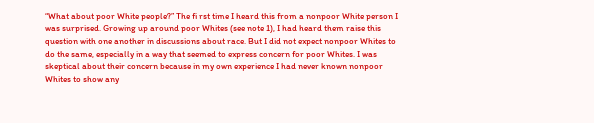“What about poor White people?” The fi rst time I heard this from a nonpoor White person I was surprised. Growing up around poor Whites (see note 1), I had heard them raise this question with one another in discussions about race. But I did not expect nonpoor Whites to do the same, especially in a way that seemed to express concern for poor Whites. I was skeptical about their concern because in my own experience I had never known nonpoor Whites to show any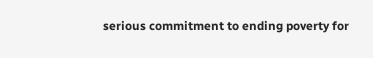serious commitment to ending poverty for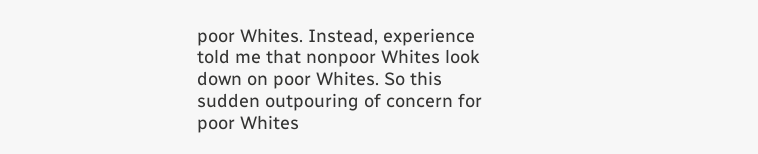poor Whites. Instead, experience told me that nonpoor Whites look down on poor Whites. So this sudden outpouring of concern for poor Whites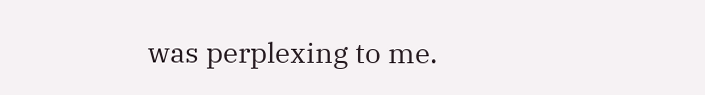was perplexing to me.